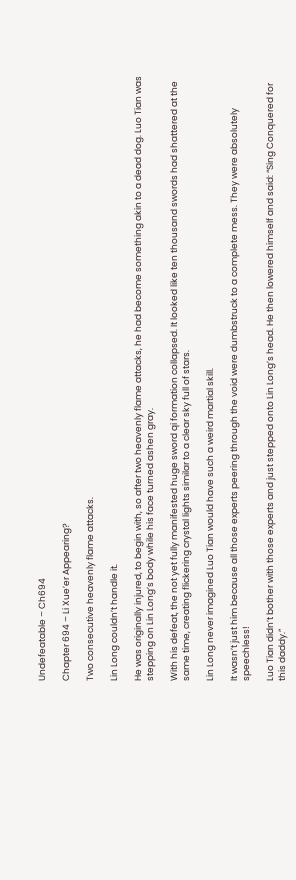Undefeatable – Ch694

Chapter 694 – Li Xue’er Appearing?

Two consecutive heavenly flame attacks.

Lin Long couldn’t handle it.

He was originally injured, to begin with, so after two heavenly flame attacks, he had become something akin to a dead dog. Luo Tian was stepping on Lin Long’s body while his face turned ashen gray.

With his defeat, the not yet fully manifested huge sword qi formation collapsed. It looked like ten thousand swords had shattered at the same time, creating flickering crystal lights similar to a clear sky full of stars.

Lin Long never imagined Luo Tian would have such a weird martial skill.

It wasn’t just him because all those experts peering through the void were dumbstruck to a complete mess. They were absolutely speechless!

Luo Tian didn’t bother with those experts and just stepped onto Lin Long’s head. He then lowered himself and said: “Sing Conquered for this daddy.”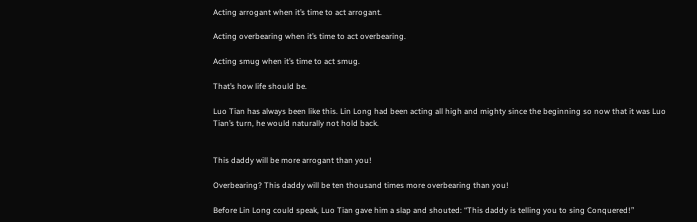Acting arrogant when it’s time to act arrogant.

Acting overbearing when it’s time to act overbearing.

Acting smug when it’s time to act smug.

That’s how life should be.

Luo Tian has always been like this. Lin Long had been acting all high and mighty since the beginning so now that it was Luo Tian’s turn, he would naturally not hold back.


This daddy will be more arrogant than you!

Overbearing? This daddy will be ten thousand times more overbearing than you!

Before Lin Long could speak, Luo Tian gave him a slap and shouted: “This daddy is telling you to sing Conquered!”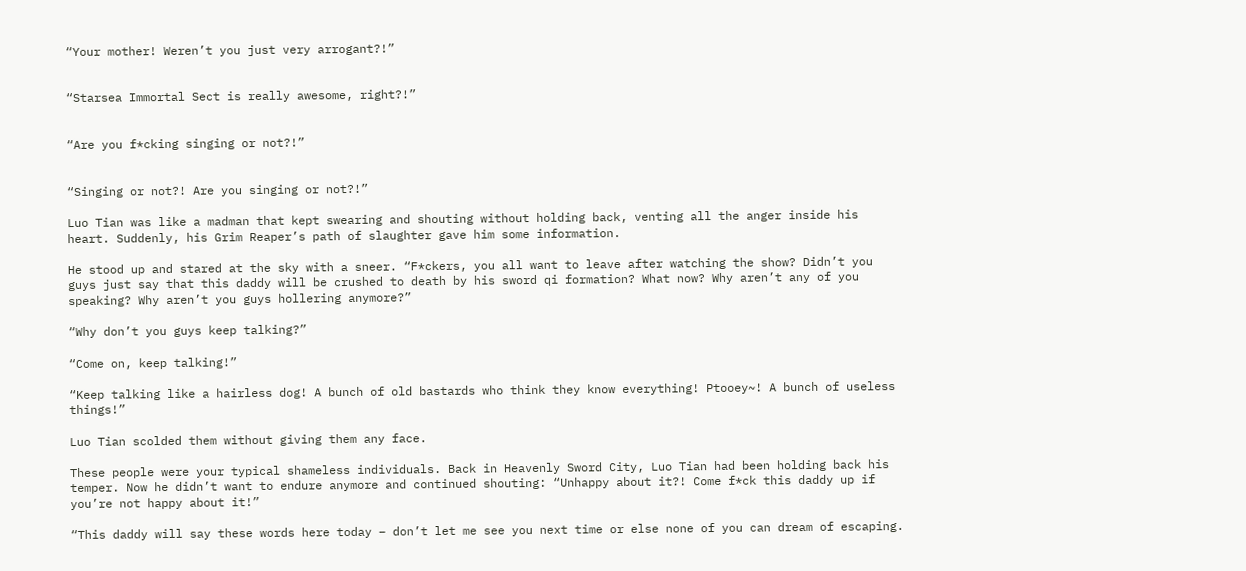“Your mother! Weren’t you just very arrogant?!”


“Starsea Immortal Sect is really awesome, right?!”


“Are you f*cking singing or not?!”


“Singing or not?! Are you singing or not?!”

Luo Tian was like a madman that kept swearing and shouting without holding back, venting all the anger inside his heart. Suddenly, his Grim Reaper’s path of slaughter gave him some information.

He stood up and stared at the sky with a sneer. “F*ckers, you all want to leave after watching the show? Didn’t you guys just say that this daddy will be crushed to death by his sword qi formation? What now? Why aren’t any of you speaking? Why aren’t you guys hollering anymore?”

“Why don’t you guys keep talking?”

“Come on, keep talking!”

“Keep talking like a hairless dog! A bunch of old bastards who think they know everything! Ptooey~! A bunch of useless things!”

Luo Tian scolded them without giving them any face.

These people were your typical shameless individuals. Back in Heavenly Sword City, Luo Tian had been holding back his temper. Now he didn’t want to endure anymore and continued shouting: “Unhappy about it?! Come f*ck this daddy up if you’re not happy about it!”

“This daddy will say these words here today – don’t let me see you next time or else none of you can dream of escaping.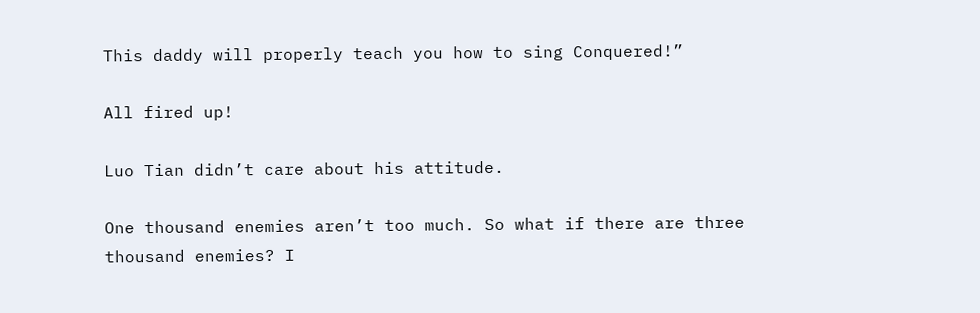This daddy will properly teach you how to sing Conquered!”

All fired up!

Luo Tian didn’t care about his attitude.

One thousand enemies aren’t too much. So what if there are three thousand enemies? I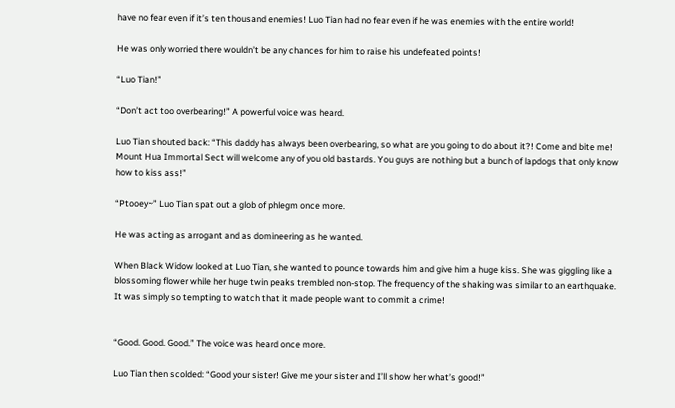have no fear even if it’s ten thousand enemies! Luo Tian had no fear even if he was enemies with the entire world!

He was only worried there wouldn’t be any chances for him to raise his undefeated points!

“Luo Tian!”

“Don’t act too overbearing!” A powerful voice was heard.

Luo Tian shouted back: “This daddy has always been overbearing, so what are you going to do about it?! Come and bite me! Mount Hua Immortal Sect will welcome any of you old bastards. You guys are nothing but a bunch of lapdogs that only know how to kiss ass!”

“Ptooey~” Luo Tian spat out a glob of phlegm once more.

He was acting as arrogant and as domineering as he wanted.

When Black Widow looked at Luo Tian, she wanted to pounce towards him and give him a huge kiss. She was giggling like a blossoming flower while her huge twin peaks trembled non-stop. The frequency of the shaking was similar to an earthquake. It was simply so tempting to watch that it made people want to commit a crime!


“Good. Good. Good.” The voice was heard once more.

Luo Tian then scolded: “Good your sister! Give me your sister and I’ll show her what’s good!”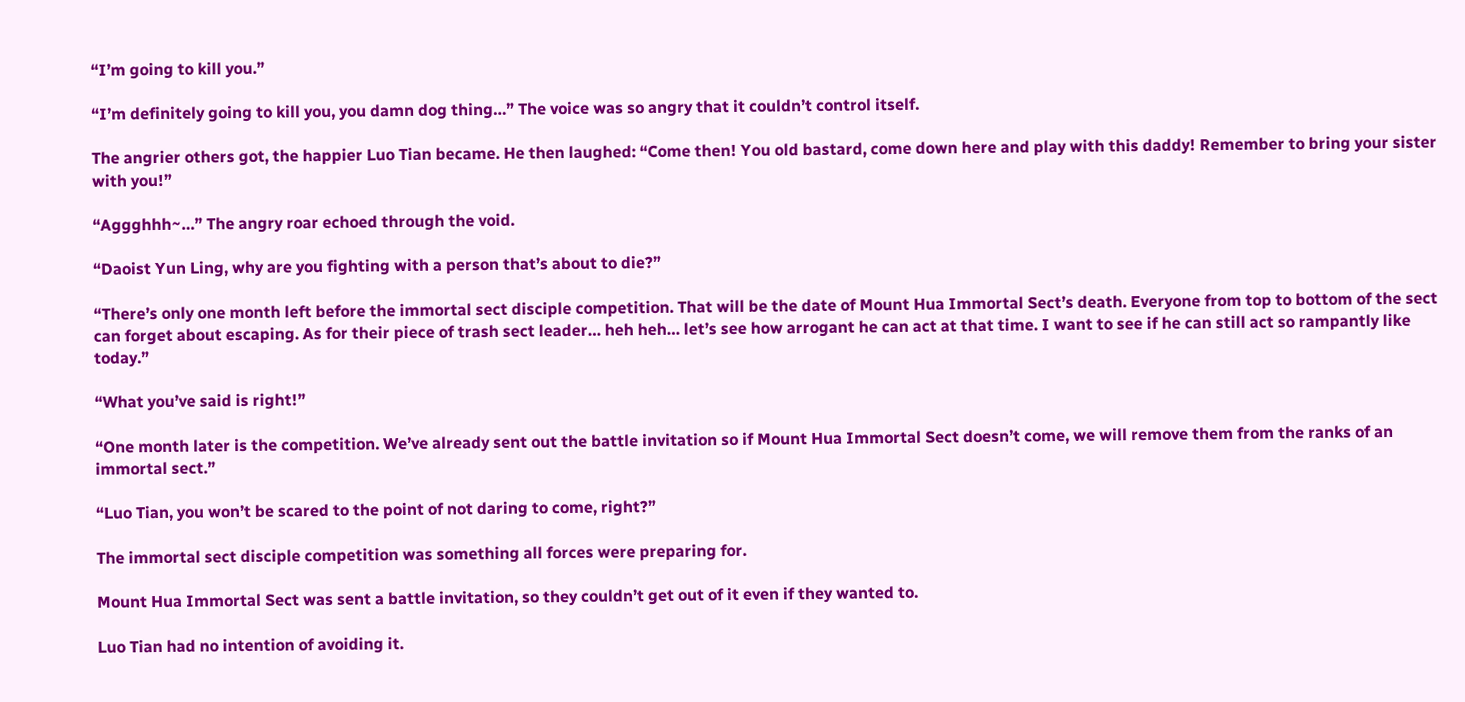“I’m going to kill you.”

“I’m definitely going to kill you, you damn dog thing…” The voice was so angry that it couldn’t control itself.

The angrier others got, the happier Luo Tian became. He then laughed: “Come then! You old bastard, come down here and play with this daddy! Remember to bring your sister with you!”

“Aggghhh~…” The angry roar echoed through the void.

“Daoist Yun Ling, why are you fighting with a person that’s about to die?”

“There’s only one month left before the immortal sect disciple competition. That will be the date of Mount Hua Immortal Sect’s death. Everyone from top to bottom of the sect can forget about escaping. As for their piece of trash sect leader… heh heh… let’s see how arrogant he can act at that time. I want to see if he can still act so rampantly like today.”

“What you’ve said is right!”

“One month later is the competition. We’ve already sent out the battle invitation so if Mount Hua Immortal Sect doesn’t come, we will remove them from the ranks of an immortal sect.”

“Luo Tian, you won’t be scared to the point of not daring to come, right?”

The immortal sect disciple competition was something all forces were preparing for.

Mount Hua Immortal Sect was sent a battle invitation, so they couldn’t get out of it even if they wanted to.

Luo Tian had no intention of avoiding it.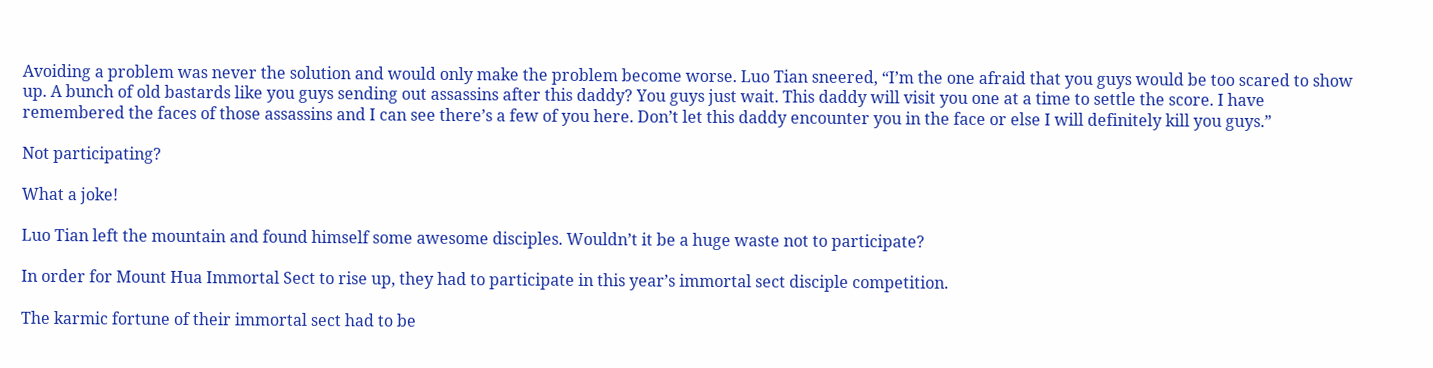Avoiding a problem was never the solution and would only make the problem become worse. Luo Tian sneered, “I’m the one afraid that you guys would be too scared to show up. A bunch of old bastards like you guys sending out assassins after this daddy? You guys just wait. This daddy will visit you one at a time to settle the score. I have remembered the faces of those assassins and I can see there’s a few of you here. Don’t let this daddy encounter you in the face or else I will definitely kill you guys.”

Not participating?

What a joke!

Luo Tian left the mountain and found himself some awesome disciples. Wouldn’t it be a huge waste not to participate?

In order for Mount Hua Immortal Sect to rise up, they had to participate in this year’s immortal sect disciple competition.

The karmic fortune of their immortal sect had to be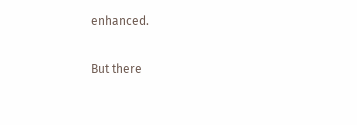enhanced.

But there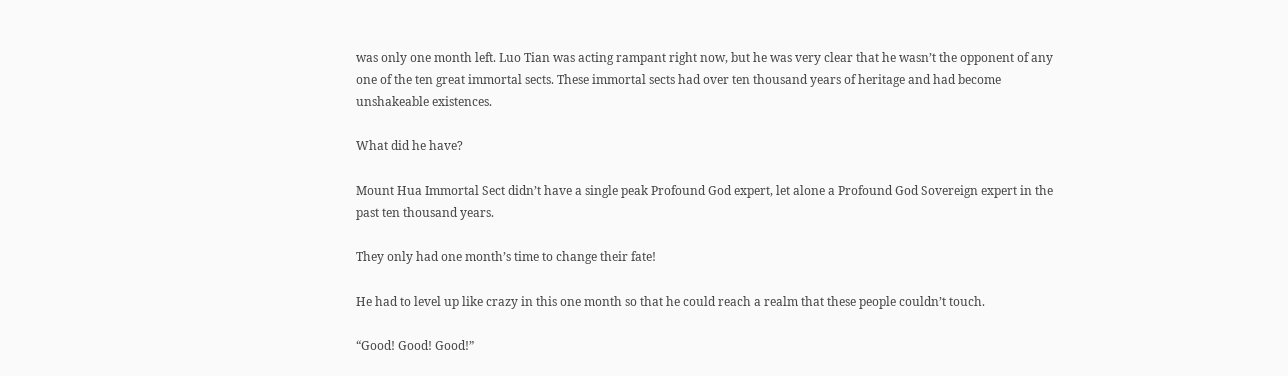was only one month left. Luo Tian was acting rampant right now, but he was very clear that he wasn’t the opponent of any one of the ten great immortal sects. These immortal sects had over ten thousand years of heritage and had become unshakeable existences.

What did he have?

Mount Hua Immortal Sect didn’t have a single peak Profound God expert, let alone a Profound God Sovereign expert in the past ten thousand years.

They only had one month’s time to change their fate!

He had to level up like crazy in this one month so that he could reach a realm that these people couldn’t touch.

“Good! Good! Good!”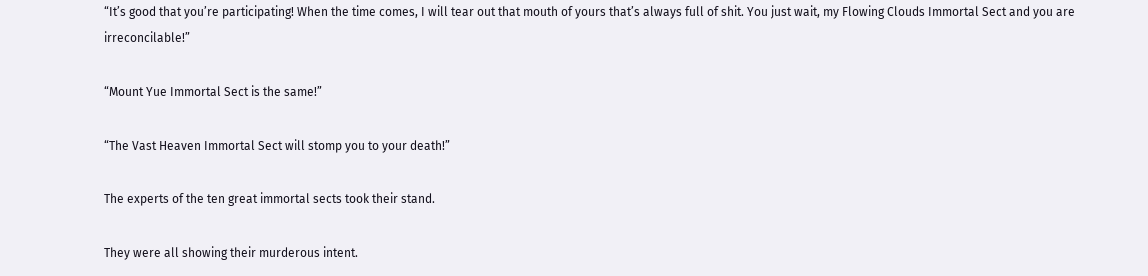“It’s good that you’re participating! When the time comes, I will tear out that mouth of yours that’s always full of shit. You just wait, my Flowing Clouds Immortal Sect and you are irreconcilable!”

“Mount Yue Immortal Sect is the same!”

“The Vast Heaven Immortal Sect will stomp you to your death!”

The experts of the ten great immortal sects took their stand.

They were all showing their murderous intent.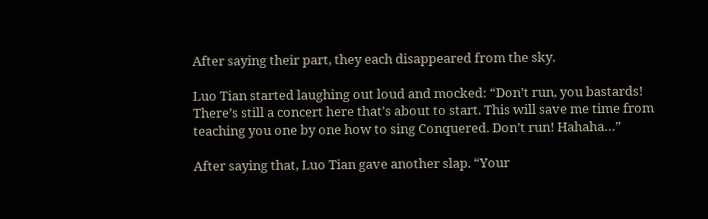After saying their part, they each disappeared from the sky.

Luo Tian started laughing out loud and mocked: “Don’t run, you bastards! There’s still a concert here that’s about to start. This will save me time from teaching you one by one how to sing Conquered. Don’t run! Hahaha…”

After saying that, Luo Tian gave another slap. “Your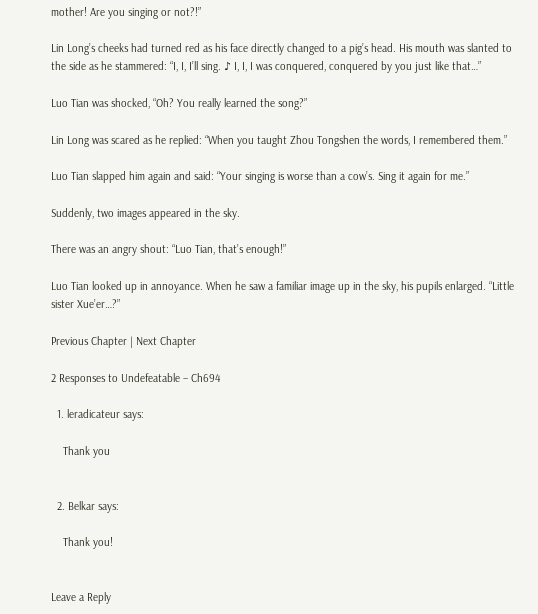mother! Are you singing or not?!”

Lin Long’s cheeks had turned red as his face directly changed to a pig’s head. His mouth was slanted to the side as he stammered: “I, I, I’ll sing. ♪ I, I, I was conquered, conquered by you just like that…”

Luo Tian was shocked, “Oh? You really learned the song?”

Lin Long was scared as he replied: “When you taught Zhou Tongshen the words, I remembered them.”

Luo Tian slapped him again and said: “Your singing is worse than a cow’s. Sing it again for me.”

Suddenly, two images appeared in the sky.

There was an angry shout: “Luo Tian, that’s enough!”

Luo Tian looked up in annoyance. When he saw a familiar image up in the sky, his pupils enlarged. “Little sister Xue’er…?”

Previous Chapter | Next Chapter

2 Responses to Undefeatable – Ch694

  1. leradicateur says:

    Thank you


  2. Belkar says:

    Thank you!


Leave a Reply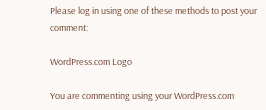Please log in using one of these methods to post your comment:

WordPress.com Logo

You are commenting using your WordPress.com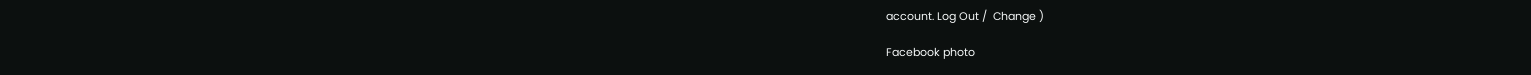account. Log Out /  Change )

Facebook photo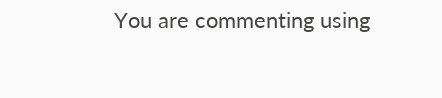You are commenting using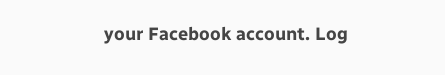your Facebook account. Log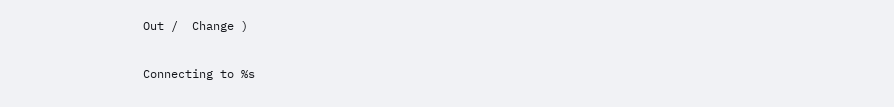Out /  Change )

Connecting to %s